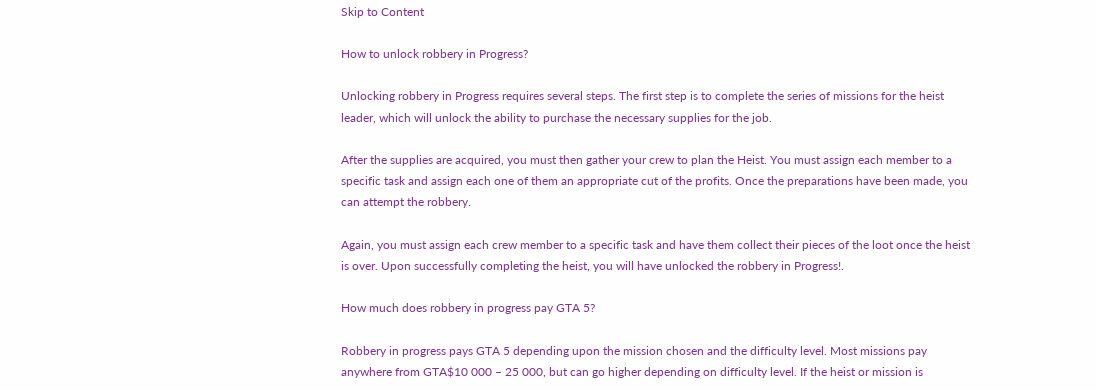Skip to Content

How to unlock robbery in Progress?

Unlocking robbery in Progress requires several steps. The first step is to complete the series of missions for the heist leader, which will unlock the ability to purchase the necessary supplies for the job.

After the supplies are acquired, you must then gather your crew to plan the Heist. You must assign each member to a specific task and assign each one of them an appropriate cut of the profits. Once the preparations have been made, you can attempt the robbery.

Again, you must assign each crew member to a specific task and have them collect their pieces of the loot once the heist is over. Upon successfully completing the heist, you will have unlocked the robbery in Progress!.

How much does robbery in progress pay GTA 5?

Robbery in progress pays GTA 5 depending upon the mission chosen and the difficulty level. Most missions pay anywhere from GTA$10 000 – 25 000, but can go higher depending on difficulty level. If the heist or mission is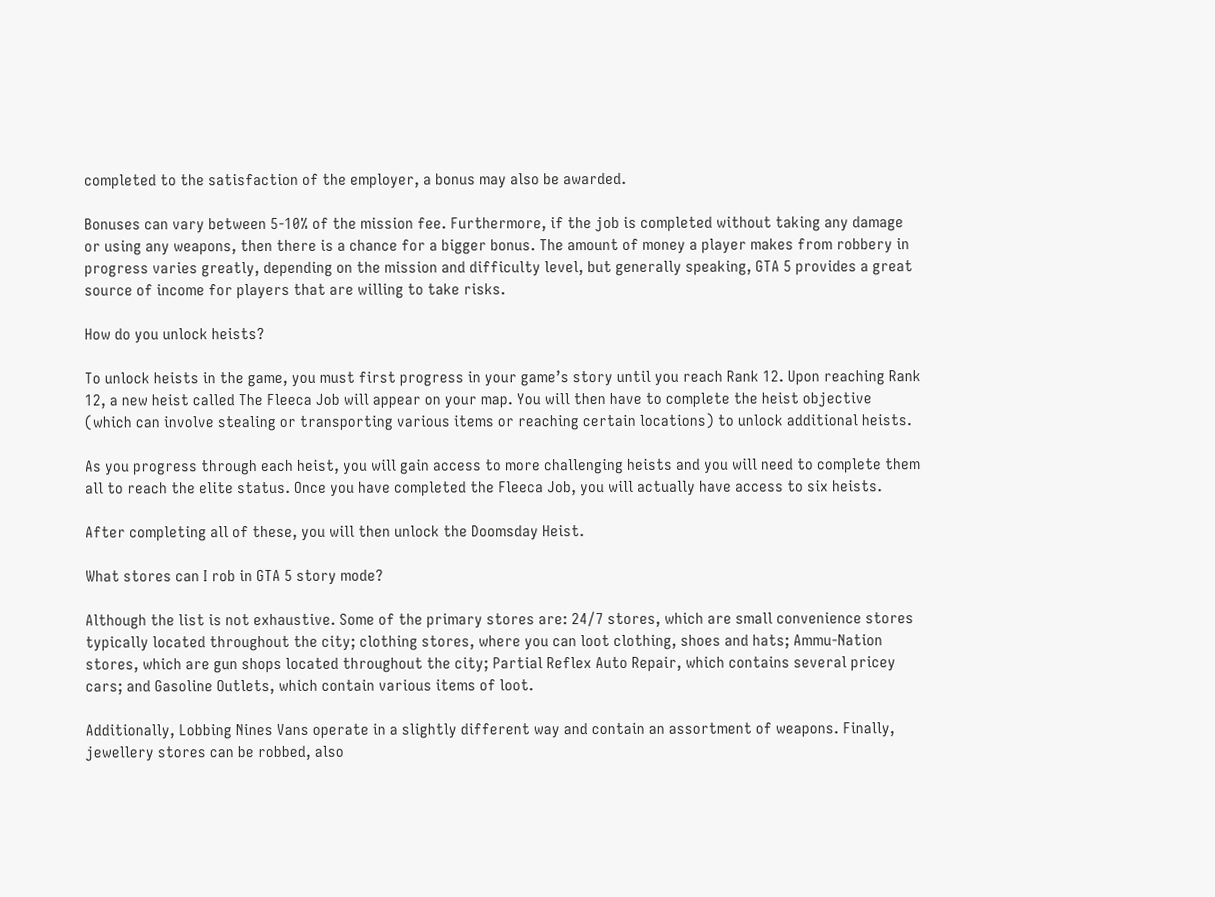completed to the satisfaction of the employer, a bonus may also be awarded.

Bonuses can vary between 5-10% of the mission fee. Furthermore, if the job is completed without taking any damage or using any weapons, then there is a chance for a bigger bonus. The amount of money a player makes from robbery in progress varies greatly, depending on the mission and difficulty level, but generally speaking, GTA 5 provides a great source of income for players that are willing to take risks.

How do you unlock heists?

To unlock heists in the game, you must first progress in your game’s story until you reach Rank 12. Upon reaching Rank 12, a new heist called The Fleeca Job will appear on your map. You will then have to complete the heist objective (which can involve stealing or transporting various items or reaching certain locations) to unlock additional heists.

As you progress through each heist, you will gain access to more challenging heists and you will need to complete them all to reach the elite status. Once you have completed the Fleeca Job, you will actually have access to six heists.

After completing all of these, you will then unlock the Doomsday Heist.

What stores can I rob in GTA 5 story mode?

Although the list is not exhaustive. Some of the primary stores are: 24/7 stores, which are small convenience stores typically located throughout the city; clothing stores, where you can loot clothing, shoes and hats; Ammu-Nation stores, which are gun shops located throughout the city; Partial Reflex Auto Repair, which contains several pricey cars; and Gasoline Outlets, which contain various items of loot.

Additionally, Lobbing Nines Vans operate in a slightly different way and contain an assortment of weapons. Finally, jewellery stores can be robbed, also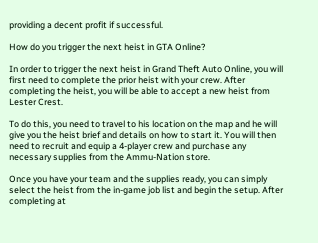providing a decent profit if successful.

How do you trigger the next heist in GTA Online?

In order to trigger the next heist in Grand Theft Auto Online, you will first need to complete the prior heist with your crew. After completing the heist, you will be able to accept a new heist from Lester Crest.

To do this, you need to travel to his location on the map and he will give you the heist brief and details on how to start it. You will then need to recruit and equip a 4-player crew and purchase any necessary supplies from the Ammu-Nation store.

Once you have your team and the supplies ready, you can simply select the heist from the in-game job list and begin the setup. After completing at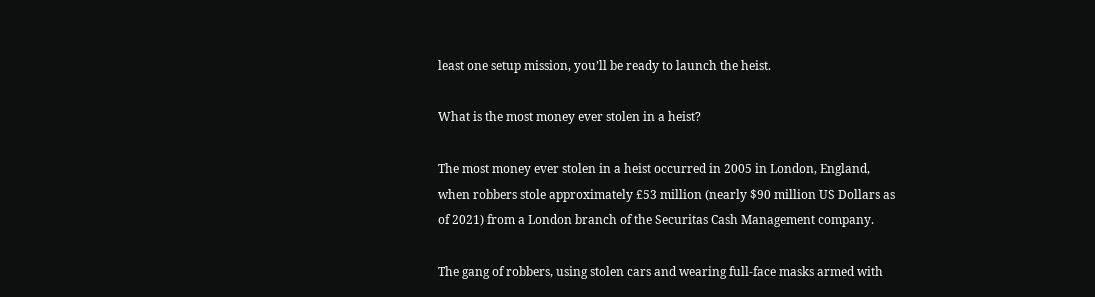least one setup mission, you’ll be ready to launch the heist.

What is the most money ever stolen in a heist?

The most money ever stolen in a heist occurred in 2005 in London, England, when robbers stole approximately £53 million (nearly $90 million US Dollars as of 2021) from a London branch of the Securitas Cash Management company.

The gang of robbers, using stolen cars and wearing full-face masks armed with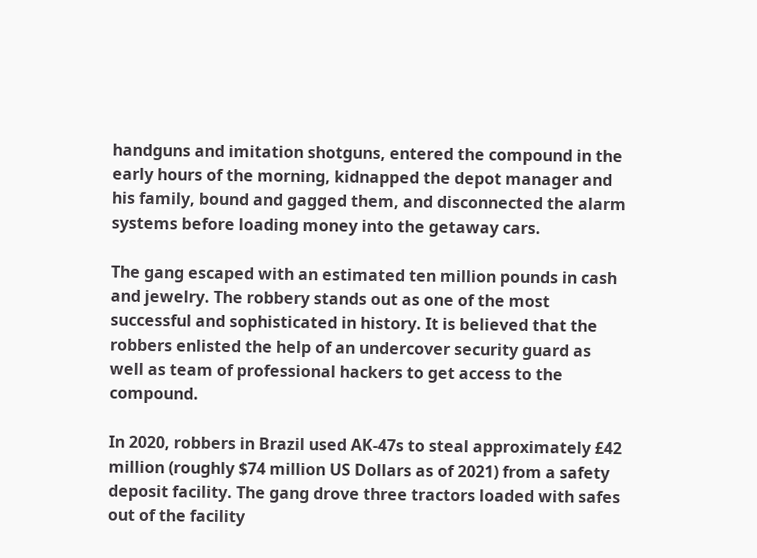handguns and imitation shotguns, entered the compound in the early hours of the morning, kidnapped the depot manager and his family, bound and gagged them, and disconnected the alarm systems before loading money into the getaway cars.

The gang escaped with an estimated ten million pounds in cash and jewelry. The robbery stands out as one of the most successful and sophisticated in history. It is believed that the robbers enlisted the help of an undercover security guard as well as team of professional hackers to get access to the compound.

In 2020, robbers in Brazil used AK-47s to steal approximately £42 million (roughly $74 million US Dollars as of 2021) from a safety deposit facility. The gang drove three tractors loaded with safes out of the facility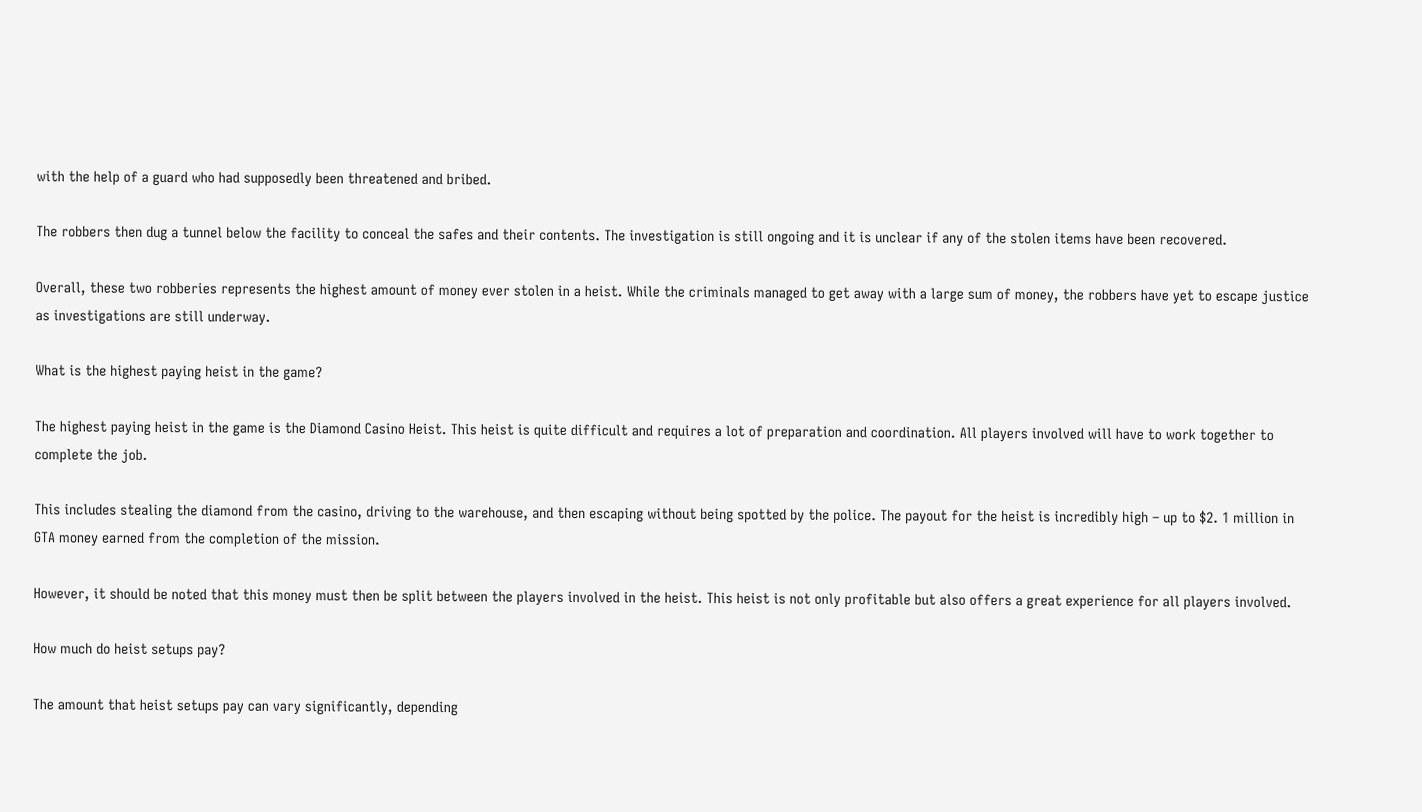with the help of a guard who had supposedly been threatened and bribed.

The robbers then dug a tunnel below the facility to conceal the safes and their contents. The investigation is still ongoing and it is unclear if any of the stolen items have been recovered.

Overall, these two robberies represents the highest amount of money ever stolen in a heist. While the criminals managed to get away with a large sum of money, the robbers have yet to escape justice as investigations are still underway.

What is the highest paying heist in the game?

The highest paying heist in the game is the Diamond Casino Heist. This heist is quite difficult and requires a lot of preparation and coordination. All players involved will have to work together to complete the job.

This includes stealing the diamond from the casino, driving to the warehouse, and then escaping without being spotted by the police. The payout for the heist is incredibly high – up to $2. 1 million in GTA money earned from the completion of the mission.

However, it should be noted that this money must then be split between the players involved in the heist. This heist is not only profitable but also offers a great experience for all players involved.

How much do heist setups pay?

The amount that heist setups pay can vary significantly, depending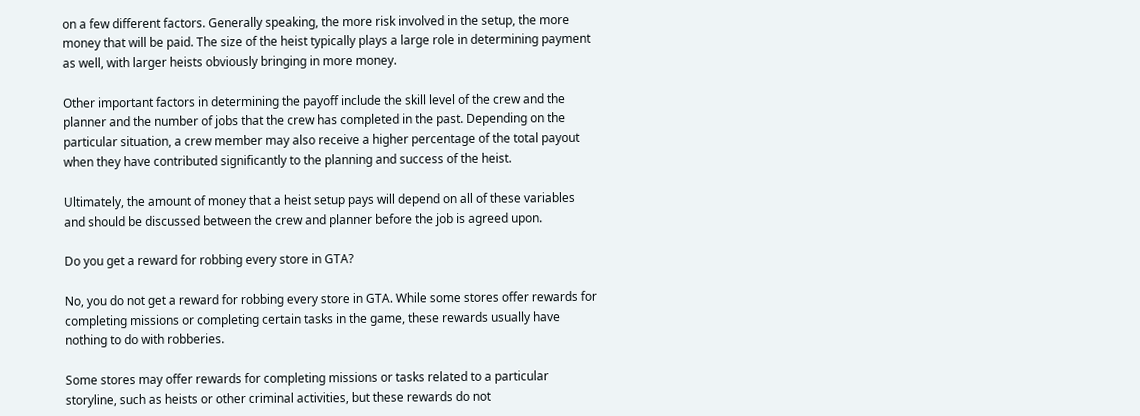on a few different factors. Generally speaking, the more risk involved in the setup, the more money that will be paid. The size of the heist typically plays a large role in determining payment as well, with larger heists obviously bringing in more money.

Other important factors in determining the payoff include the skill level of the crew and the planner and the number of jobs that the crew has completed in the past. Depending on the particular situation, a crew member may also receive a higher percentage of the total payout when they have contributed significantly to the planning and success of the heist.

Ultimately, the amount of money that a heist setup pays will depend on all of these variables and should be discussed between the crew and planner before the job is agreed upon.

Do you get a reward for robbing every store in GTA?

No, you do not get a reward for robbing every store in GTA. While some stores offer rewards for completing missions or completing certain tasks in the game, these rewards usually have nothing to do with robberies.

Some stores may offer rewards for completing missions or tasks related to a particular storyline, such as heists or other criminal activities, but these rewards do not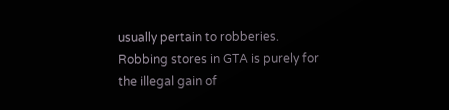usually pertain to robberies. Robbing stores in GTA is purely for the illegal gain of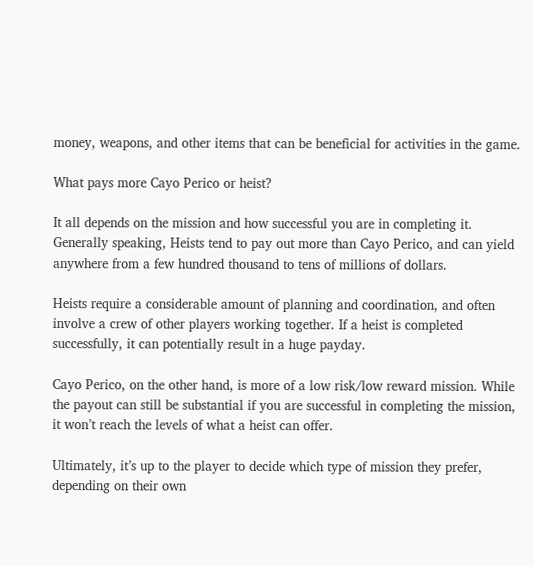money, weapons, and other items that can be beneficial for activities in the game.

What pays more Cayo Perico or heist?

It all depends on the mission and how successful you are in completing it. Generally speaking, Heists tend to pay out more than Cayo Perico, and can yield anywhere from a few hundred thousand to tens of millions of dollars.

Heists require a considerable amount of planning and coordination, and often involve a crew of other players working together. If a heist is completed successfully, it can potentially result in a huge payday.

Cayo Perico, on the other hand, is more of a low risk/low reward mission. While the payout can still be substantial if you are successful in completing the mission, it won’t reach the levels of what a heist can offer.

Ultimately, it’s up to the player to decide which type of mission they prefer, depending on their own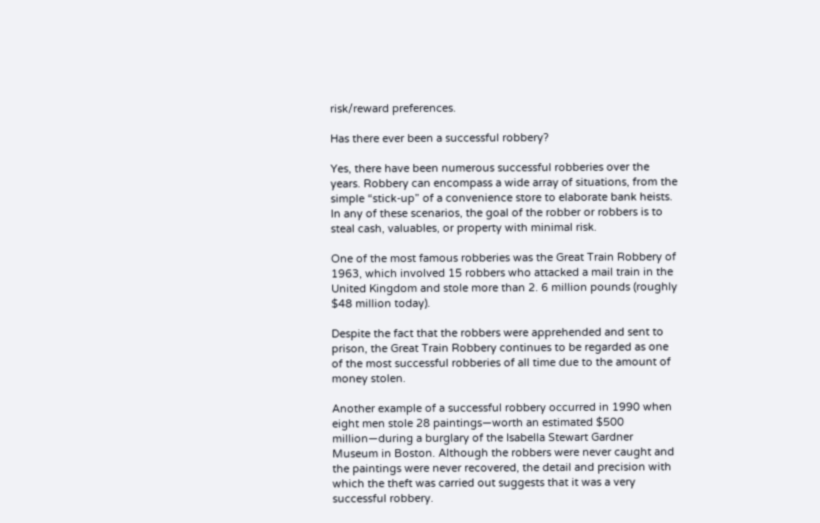risk/reward preferences.

Has there ever been a successful robbery?

Yes, there have been numerous successful robberies over the years. Robbery can encompass a wide array of situations, from the simple “stick-up” of a convenience store to elaborate bank heists. In any of these scenarios, the goal of the robber or robbers is to steal cash, valuables, or property with minimal risk.

One of the most famous robberies was the Great Train Robbery of 1963, which involved 15 robbers who attacked a mail train in the United Kingdom and stole more than 2. 6 million pounds (roughly $48 million today).

Despite the fact that the robbers were apprehended and sent to prison, the Great Train Robbery continues to be regarded as one of the most successful robberies of all time due to the amount of money stolen.

Another example of a successful robbery occurred in 1990 when eight men stole 28 paintings—worth an estimated $500 million—during a burglary of the Isabella Stewart Gardner Museum in Boston. Although the robbers were never caught and the paintings were never recovered, the detail and precision with which the theft was carried out suggests that it was a very successful robbery.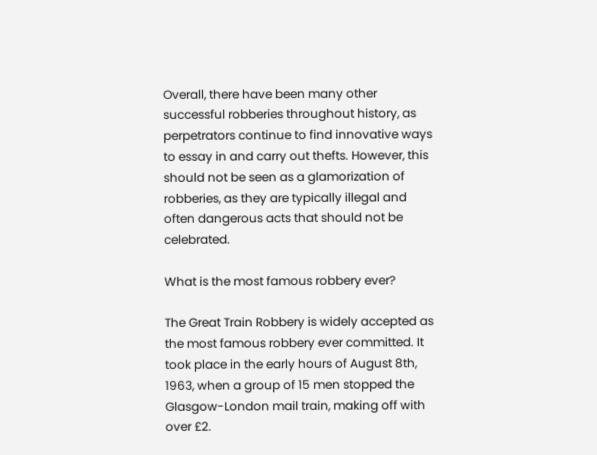Overall, there have been many other successful robberies throughout history, as perpetrators continue to find innovative ways to essay in and carry out thefts. However, this should not be seen as a glamorization of robberies, as they are typically illegal and often dangerous acts that should not be celebrated.

What is the most famous robbery ever?

The Great Train Robbery is widely accepted as the most famous robbery ever committed. It took place in the early hours of August 8th, 1963, when a group of 15 men stopped the Glasgow-London mail train, making off with over £2.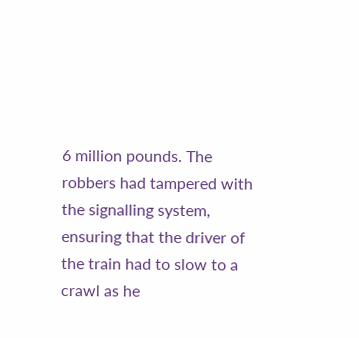6 million pounds. The robbers had tampered with the signalling system, ensuring that the driver of the train had to slow to a crawl as he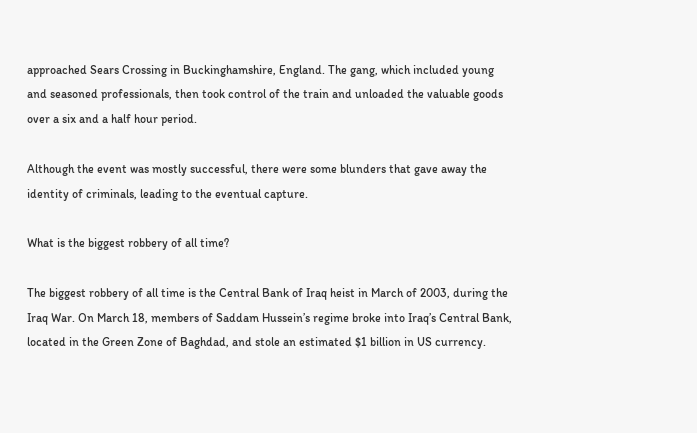approached Sears Crossing in Buckinghamshire, England. The gang, which included young and seasoned professionals, then took control of the train and unloaded the valuable goods over a six and a half hour period.

Although the event was mostly successful, there were some blunders that gave away the identity of criminals, leading to the eventual capture.

What is the biggest robbery of all time?

The biggest robbery of all time is the Central Bank of Iraq heist in March of 2003, during the Iraq War. On March 18, members of Saddam Hussein’s regime broke into Iraq’s Central Bank, located in the Green Zone of Baghdad, and stole an estimated $1 billion in US currency.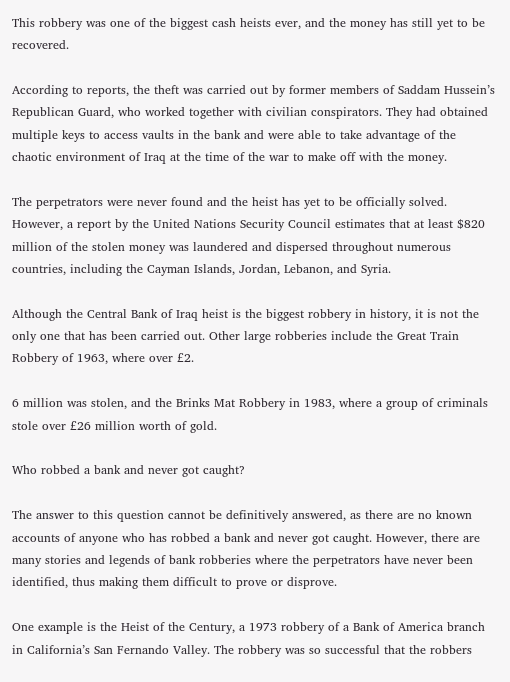This robbery was one of the biggest cash heists ever, and the money has still yet to be recovered.

According to reports, the theft was carried out by former members of Saddam Hussein’s Republican Guard, who worked together with civilian conspirators. They had obtained multiple keys to access vaults in the bank and were able to take advantage of the chaotic environment of Iraq at the time of the war to make off with the money.

The perpetrators were never found and the heist has yet to be officially solved. However, a report by the United Nations Security Council estimates that at least $820 million of the stolen money was laundered and dispersed throughout numerous countries, including the Cayman Islands, Jordan, Lebanon, and Syria.

Although the Central Bank of Iraq heist is the biggest robbery in history, it is not the only one that has been carried out. Other large robberies include the Great Train Robbery of 1963, where over £2.

6 million was stolen, and the Brinks Mat Robbery in 1983, where a group of criminals stole over £26 million worth of gold.

Who robbed a bank and never got caught?

The answer to this question cannot be definitively answered, as there are no known accounts of anyone who has robbed a bank and never got caught. However, there are many stories and legends of bank robberies where the perpetrators have never been identified, thus making them difficult to prove or disprove.

One example is the Heist of the Century, a 1973 robbery of a Bank of America branch in California’s San Fernando Valley. The robbery was so successful that the robbers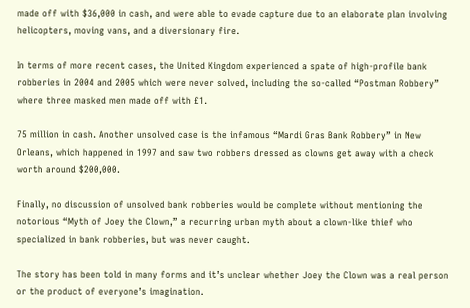made off with $36,000 in cash, and were able to evade capture due to an elaborate plan involving helicopters, moving vans, and a diversionary fire.

In terms of more recent cases, the United Kingdom experienced a spate of high-profile bank robberies in 2004 and 2005 which were never solved, including the so-called “Postman Robbery” where three masked men made off with £1.

75 million in cash. Another unsolved case is the infamous “Mardi Gras Bank Robbery” in New Orleans, which happened in 1997 and saw two robbers dressed as clowns get away with a check worth around $200,000.

Finally, no discussion of unsolved bank robberies would be complete without mentioning the notorious “Myth of Joey the Clown,” a recurring urban myth about a clown-like thief who specialized in bank robberies, but was never caught.

The story has been told in many forms and it’s unclear whether Joey the Clown was a real person or the product of everyone’s imagination.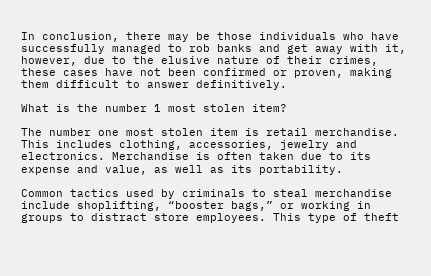In conclusion, there may be those individuals who have successfully managed to rob banks and get away with it, however, due to the elusive nature of their crimes, these cases have not been confirmed or proven, making them difficult to answer definitively.

What is the number 1 most stolen item?

The number one most stolen item is retail merchandise. This includes clothing, accessories, jewelry and electronics. Merchandise is often taken due to its expense and value, as well as its portability.

Common tactics used by criminals to steal merchandise include shoplifting, “booster bags,” or working in groups to distract store employees. This type of theft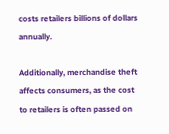costs retailers billions of dollars annually.

Additionally, merchandise theft affects consumers, as the cost to retailers is often passed on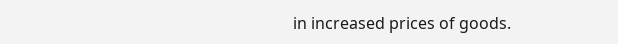in increased prices of goods.